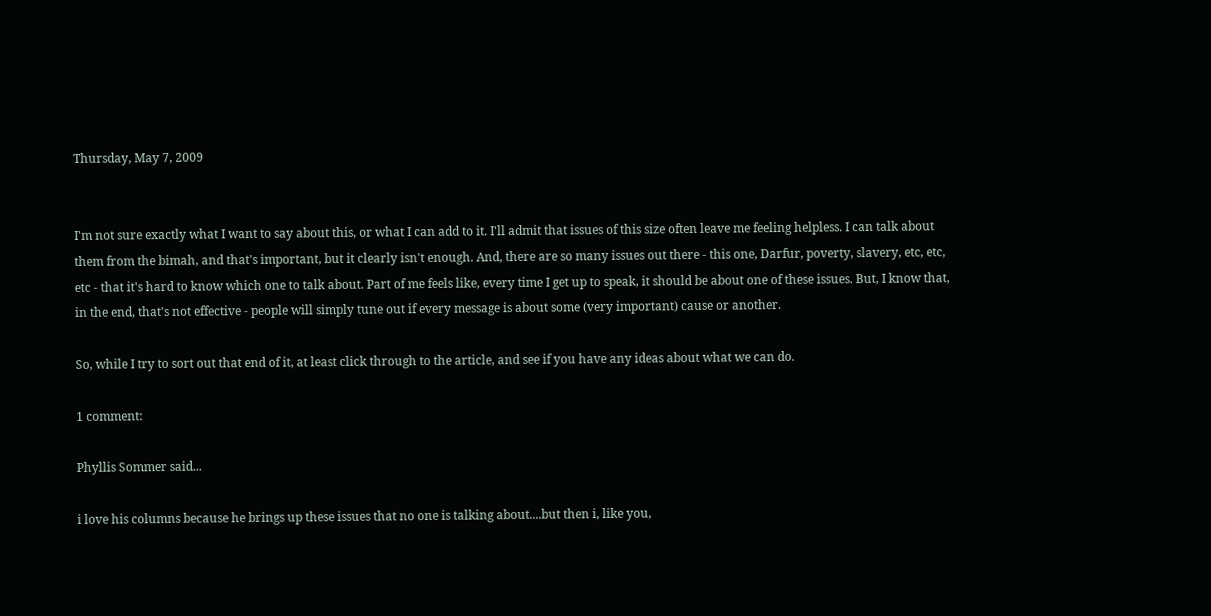Thursday, May 7, 2009


I'm not sure exactly what I want to say about this, or what I can add to it. I'll admit that issues of this size often leave me feeling helpless. I can talk about them from the bimah, and that's important, but it clearly isn't enough. And, there are so many issues out there - this one, Darfur, poverty, slavery, etc, etc, etc - that it's hard to know which one to talk about. Part of me feels like, every time I get up to speak, it should be about one of these issues. But, I know that, in the end, that's not effective - people will simply tune out if every message is about some (very important) cause or another.

So, while I try to sort out that end of it, at least click through to the article, and see if you have any ideas about what we can do.

1 comment:

Phyllis Sommer said...

i love his columns because he brings up these issues that no one is talking about....but then i, like you,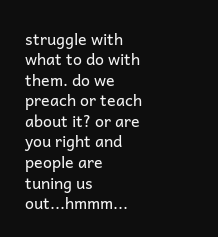struggle with what to do with them. do we preach or teach about it? or are you right and people are tuning us out...hmmm...